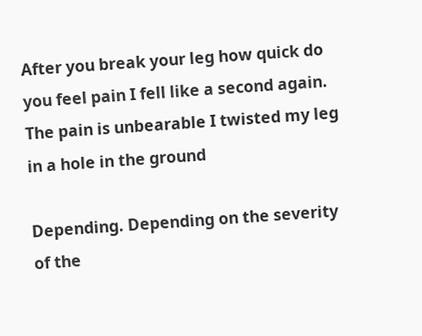After you break your leg how quick do you feel pain I fell like a second again. The pain is unbearable I twisted my leg in a hole in the ground

Depending. Depending on the severity of the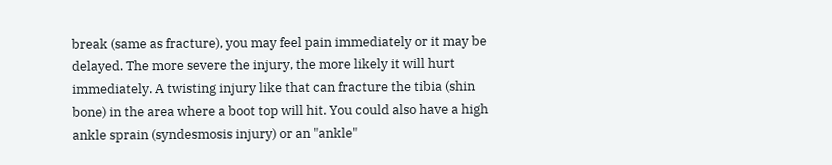break (same as fracture), you may feel pain immediately or it may be delayed. The more severe the injury, the more likely it will hurt immediately. A twisting injury like that can fracture the tibia (shin bone) in the area where a boot top will hit. You could also have a high ankle sprain (syndesmosis injury) or an "ankle"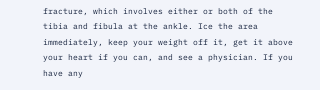fracture, which involves either or both of the tibia and fibula at the ankle. Ice the area immediately, keep your weight off it, get it above your heart if you can, and see a physician. If you have any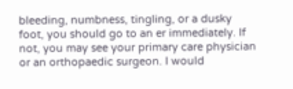bleeding, numbness, tingling, or a dusky foot, you should go to an er immediately. If not, you may see your primary care physician or an orthopaedic surgeon. I would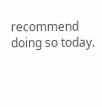recommend doing so today.